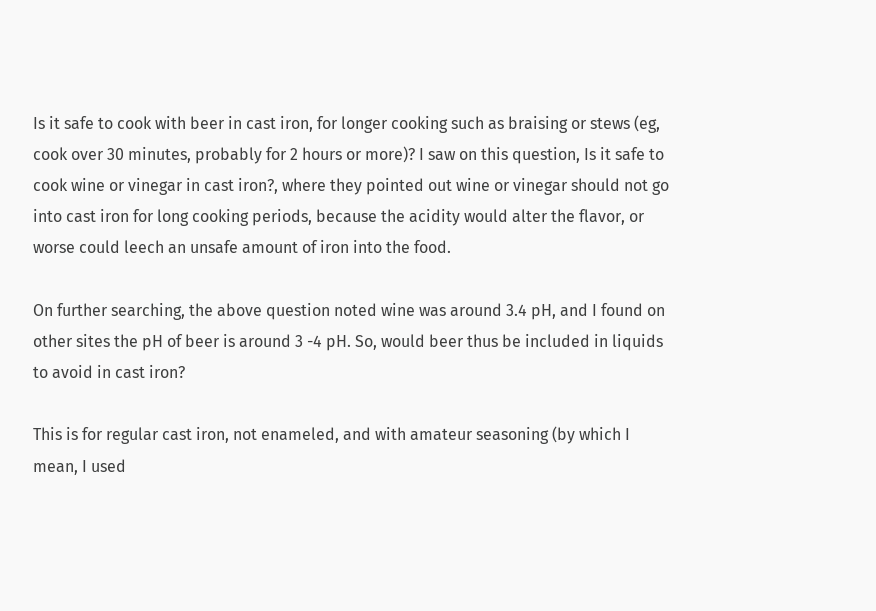Is it safe to cook with beer in cast iron, for longer cooking such as braising or stews (eg, cook over 30 minutes, probably for 2 hours or more)? I saw on this question, Is it safe to cook wine or vinegar in cast iron?, where they pointed out wine or vinegar should not go into cast iron for long cooking periods, because the acidity would alter the flavor, or worse could leech an unsafe amount of iron into the food.

On further searching, the above question noted wine was around 3.4 pH, and I found on other sites the pH of beer is around 3 -4 pH. So, would beer thus be included in liquids to avoid in cast iron?

This is for regular cast iron, not enameled, and with amateur seasoning (by which I mean, I used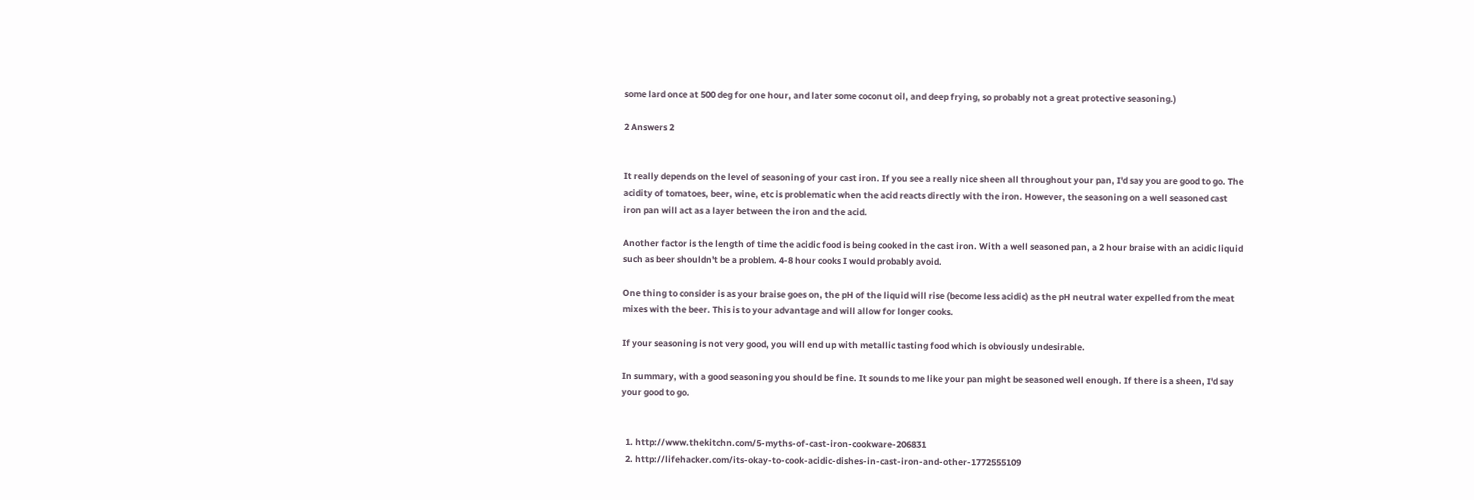some lard once at 500 deg for one hour, and later some coconut oil, and deep frying, so probably not a great protective seasoning.)

2 Answers 2


It really depends on the level of seasoning of your cast iron. If you see a really nice sheen all throughout your pan, I'd say you are good to go. The acidity of tomatoes, beer, wine, etc is problematic when the acid reacts directly with the iron. However, the seasoning on a well seasoned cast iron pan will act as a layer between the iron and the acid.

Another factor is the length of time the acidic food is being cooked in the cast iron. With a well seasoned pan, a 2 hour braise with an acidic liquid such as beer shouldn't be a problem. 4-8 hour cooks I would probably avoid.

One thing to consider is as your braise goes on, the pH of the liquid will rise (become less acidic) as the pH neutral water expelled from the meat mixes with the beer. This is to your advantage and will allow for longer cooks.

If your seasoning is not very good, you will end up with metallic tasting food which is obviously undesirable.

In summary, with a good seasoning you should be fine. It sounds to me like your pan might be seasoned well enough. If there is a sheen, I'd say your good to go.


  1. http://www.thekitchn.com/5-myths-of-cast-iron-cookware-206831
  2. http://lifehacker.com/its-okay-to-cook-acidic-dishes-in-cast-iron-and-other-1772555109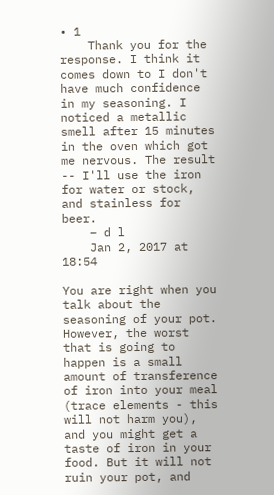• 1
    Thank you for the response. I think it comes down to I don't have much confidence in my seasoning. I noticed a metallic smell after 15 minutes in the oven which got me nervous. The result -- I'll use the iron for water or stock, and stainless for beer.
    – d l
    Jan 2, 2017 at 18:54

You are right when you talk about the seasoning of your pot. However, the worst that is going to happen is a small amount of transference of iron into your meal (trace elements - this will not harm you), and you might get a taste of iron in your food. But it will not ruin your pot, and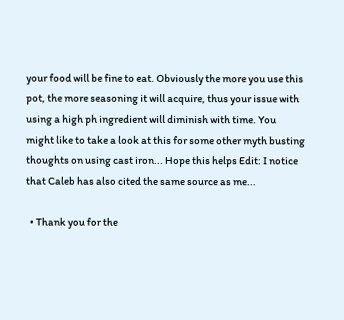your food will be fine to eat. Obviously the more you use this pot, the more seasoning it will acquire, thus your issue with using a high ph ingredient will diminish with time. You might like to take a look at this for some other myth busting thoughts on using cast iron... Hope this helps Edit: I notice that Caleb has also cited the same source as me...

  • Thank you for the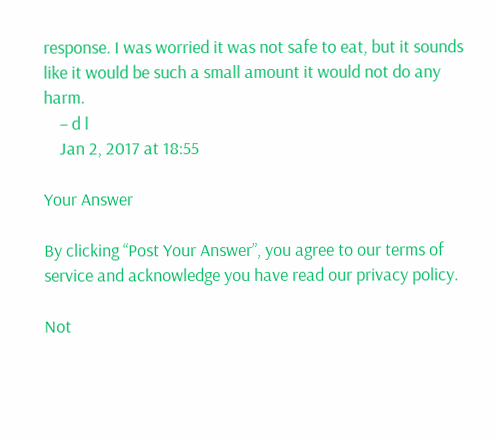response. I was worried it was not safe to eat, but it sounds like it would be such a small amount it would not do any harm.
    – d l
    Jan 2, 2017 at 18:55

Your Answer

By clicking “Post Your Answer”, you agree to our terms of service and acknowledge you have read our privacy policy.

Not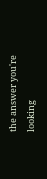the answer you're looking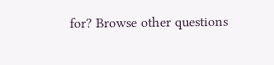for? Browse other questions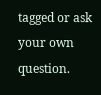tagged or ask your own question.